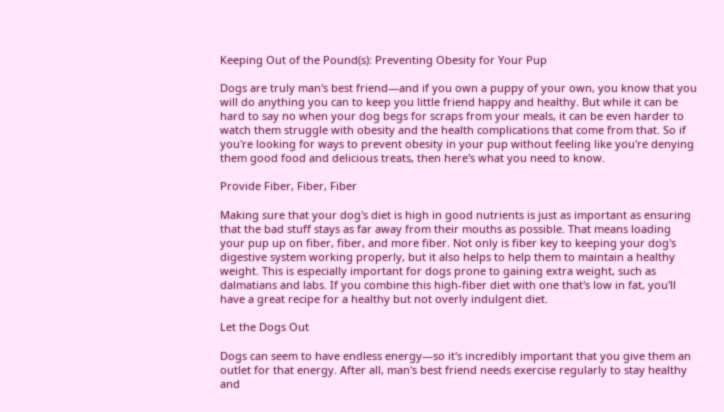Keeping Out of the Pound(s): Preventing Obesity for Your Pup

Dogs are truly man's best friend—and if you own a puppy of your own, you know that you will do anything you can to keep you little friend happy and healthy. But while it can be hard to say no when your dog begs for scraps from your meals, it can be even harder to watch them struggle with obesity and the health complications that come from that. So if you're looking for ways to prevent obesity in your pup without feeling like you're denying them good food and delicious treats, then here's what you need to know.

Provide Fiber, Fiber, Fiber

Making sure that your dog's diet is high in good nutrients is just as important as ensuring that the bad stuff stays as far away from their mouths as possible. That means loading your pup up on fiber, fiber, and more fiber. Not only is fiber key to keeping your dog's digestive system working properly, but it also helps to help them to maintain a healthy weight. This is especially important for dogs prone to gaining extra weight, such as dalmatians and labs. If you combine this high-fiber diet with one that's low in fat, you'll have a great recipe for a healthy but not overly indulgent diet.

Let the Dogs Out

Dogs can seem to have endless energy—so it's incredibly important that you give them an outlet for that energy. After all, man's best friend needs exercise regularly to stay healthy and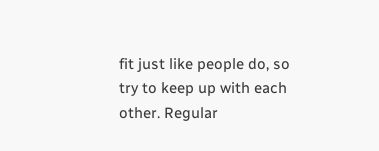fit just like people do, so try to keep up with each other. Regular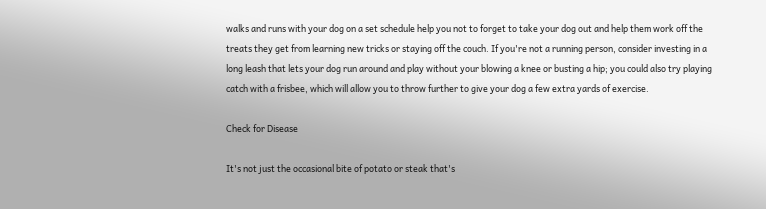walks and runs with your dog on a set schedule help you not to forget to take your dog out and help them work off the treats they get from learning new tricks or staying off the couch. If you're not a running person, consider investing in a long leash that lets your dog run around and play without your blowing a knee or busting a hip; you could also try playing catch with a frisbee, which will allow you to throw further to give your dog a few extra yards of exercise.

Check for Disease

It's not just the occasional bite of potato or steak that's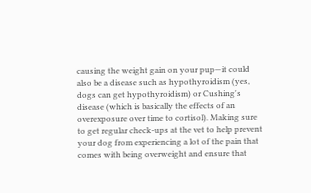causing the weight gain on your pup—it could also be a disease such as hypothyroidism (yes, dogs can get hypothyroidism) or Cushing's disease (which is basically the effects of an overexposure over time to cortisol). Making sure to get regular check-ups at the vet to help prevent your dog from experiencing a lot of the pain that comes with being overweight and ensure that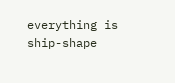everything is ship-shape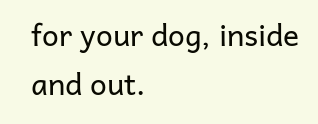for your dog, inside and out.